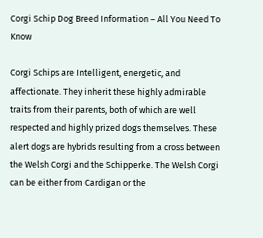Corgi Schip Dog Breed Information – All You Need To Know

Corgi Schips are Intelligent, energetic, and affectionate. They inherit these highly admirable traits from their parents, both of which are well respected and highly prized dogs themselves. These alert dogs are hybrids resulting from a cross between the Welsh Corgi and the Schipperke. The Welsh Corgi can be either from Cardigan or the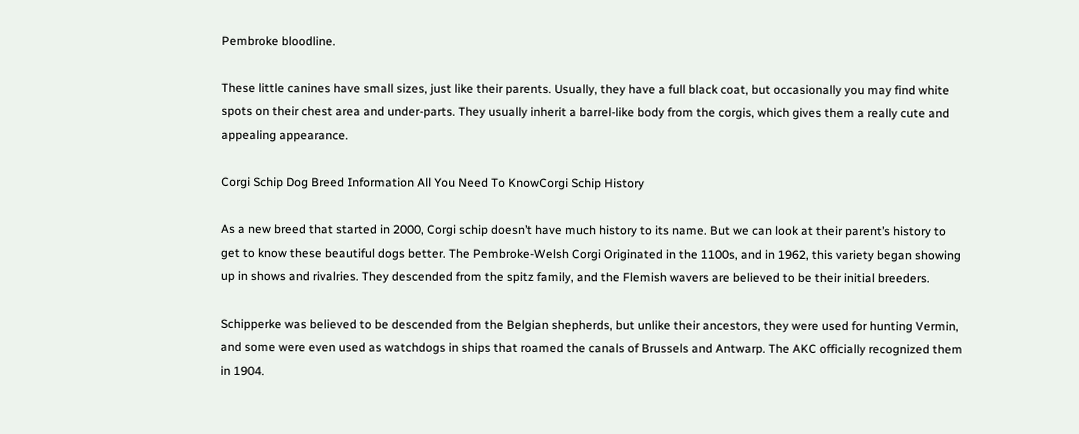Pembroke bloodline.

These little canines have small sizes, just like their parents. Usually, they have a full black coat, but occasionally you may find white spots on their chest area and under-parts. They usually inherit a barrel-like body from the corgis, which gives them a really cute and appealing appearance.

Corgi Schip Dog Breed Information All You Need To KnowCorgi Schip History

As a new breed that started in 2000, Corgi schip doesn’t have much history to its name. But we can look at their parent’s history to get to know these beautiful dogs better. The Pembroke-Welsh Corgi Originated in the 1100s, and in 1962, this variety began showing up in shows and rivalries. They descended from the spitz family, and the Flemish wavers are believed to be their initial breeders.

Schipperke was believed to be descended from the Belgian shepherds, but unlike their ancestors, they were used for hunting Vermin, and some were even used as watchdogs in ships that roamed the canals of Brussels and Antwarp. The AKC officially recognized them in 1904.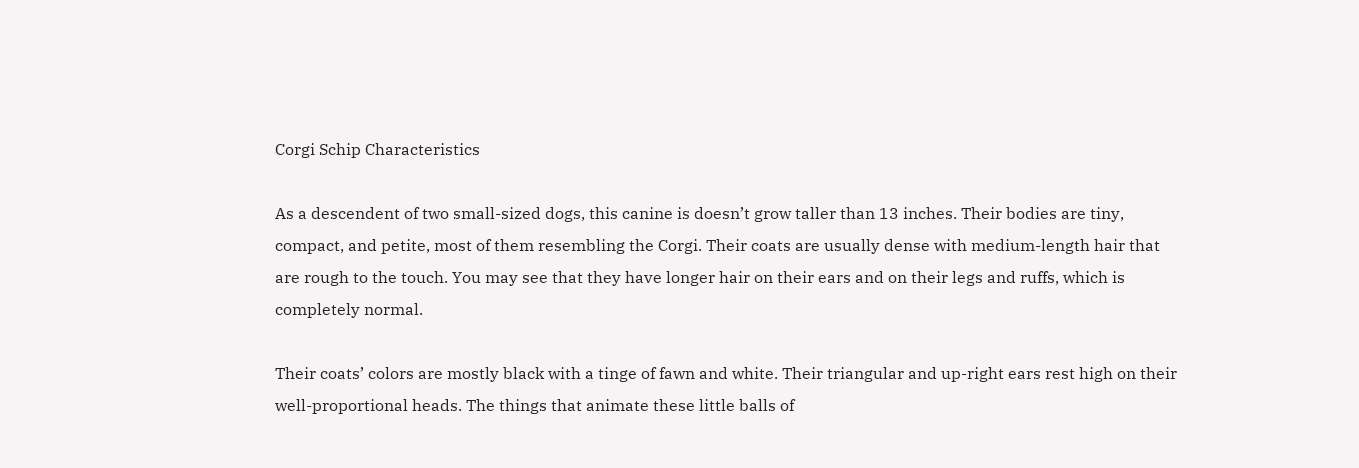Corgi Schip Characteristics

As a descendent of two small-sized dogs, this canine is doesn’t grow taller than 13 inches. Their bodies are tiny, compact, and petite, most of them resembling the Corgi. Their coats are usually dense with medium-length hair that are rough to the touch. You may see that they have longer hair on their ears and on their legs and ruffs, which is completely normal.

Their coats’ colors are mostly black with a tinge of fawn and white. Their triangular and up-right ears rest high on their well-proportional heads. The things that animate these little balls of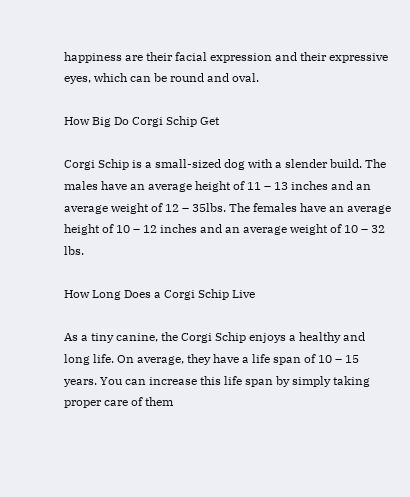happiness are their facial expression and their expressive eyes, which can be round and oval.

How Big Do Corgi Schip Get

Corgi Schip is a small-sized dog with a slender build. The males have an average height of 11 – 13 inches and an average weight of 12 – 35lbs. The females have an average height of 10 – 12 inches and an average weight of 10 – 32 lbs.

How Long Does a Corgi Schip Live

As a tiny canine, the Corgi Schip enjoys a healthy and long life. On average, they have a life span of 10 – 15 years. You can increase this life span by simply taking proper care of them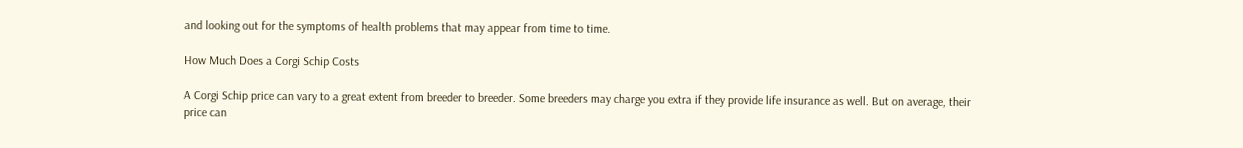and looking out for the symptoms of health problems that may appear from time to time.

How Much Does a Corgi Schip Costs

A Corgi Schip price can vary to a great extent from breeder to breeder. Some breeders may charge you extra if they provide life insurance as well. But on average, their price can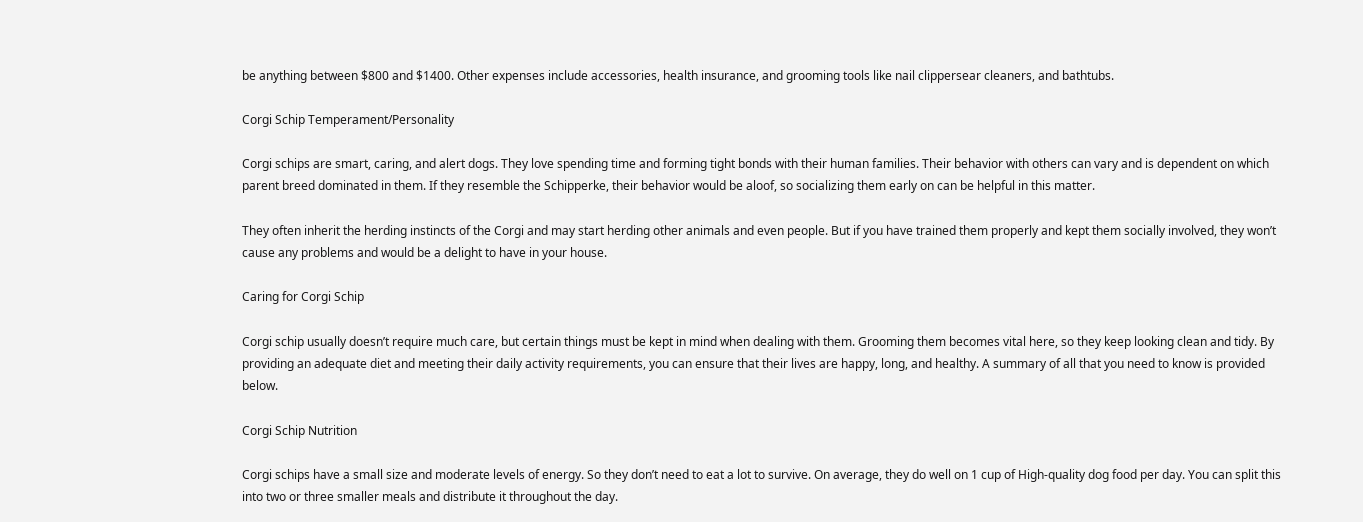be anything between $800 and $1400. Other expenses include accessories, health insurance, and grooming tools like nail clippersear cleaners, and bathtubs.

Corgi Schip Temperament/Personality

Corgi schips are smart, caring, and alert dogs. They love spending time and forming tight bonds with their human families. Their behavior with others can vary and is dependent on which parent breed dominated in them. If they resemble the Schipperke, their behavior would be aloof, so socializing them early on can be helpful in this matter.

They often inherit the herding instincts of the Corgi and may start herding other animals and even people. But if you have trained them properly and kept them socially involved, they won’t cause any problems and would be a delight to have in your house.

Caring for Corgi Schip

Corgi schip usually doesn’t require much care, but certain things must be kept in mind when dealing with them. Grooming them becomes vital here, so they keep looking clean and tidy. By providing an adequate diet and meeting their daily activity requirements, you can ensure that their lives are happy, long, and healthy. A summary of all that you need to know is provided below.

Corgi Schip Nutrition

Corgi schips have a small size and moderate levels of energy. So they don’t need to eat a lot to survive. On average, they do well on 1 cup of High-quality dog food per day. You can split this into two or three smaller meals and distribute it throughout the day.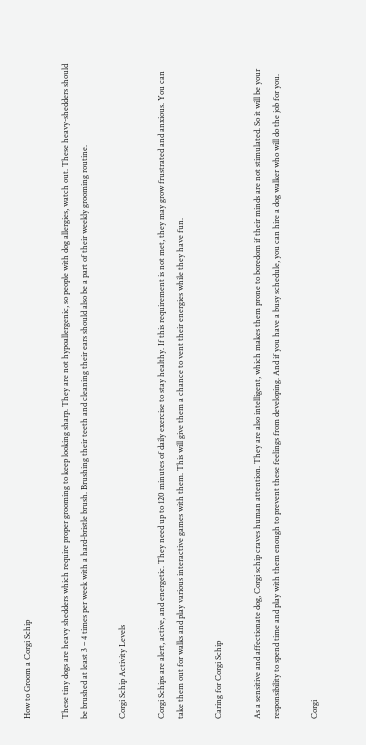How to Groom a Corgi Schip

These tiny dogs are heavy shedders which require proper grooming to keep looking sharp. They are not hypoallergenic, so people with dog allergies, watch out. These heavy-shedders should be brushed at least 3 – 4 times per week with a hard-bristle brush. Brushing their teeth and cleaning their ears should also be a part of their weekly grooming routine.

Corgi Schip Activity Levels

Corgi Schips are alert, active, and energetic. They need up to 120 minutes of daily exercise to stay healthy. If this requirement is not met, they may grow frustrated and anxious. You can take them out for walks and play various interactive games with them. This will give them a chance to vent their energies while they have fun.

Caring for Corgi Schip

As a sensitive and affectionate dog, Corgi schip craves human attention. They are also intelligent, which makes them prone to boredom if their minds are not stimulated. So it will be your responsibility to spend time and play with them enough to prevent these feelings from developing. And if you have a busy schedule, you can hire a dog walker who will do the job for you.

Corgi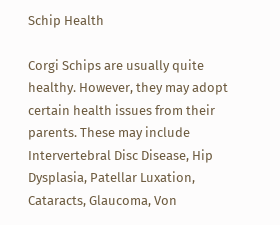Schip Health

Corgi Schips are usually quite healthy. However, they may adopt certain health issues from their parents. These may include Intervertebral Disc Disease, Hip Dysplasia, Patellar Luxation, Cataracts, Glaucoma, Von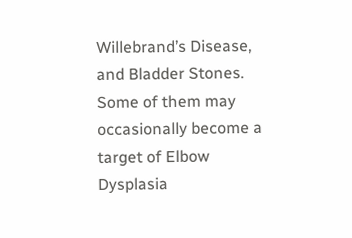Willebrand’s Disease, and Bladder Stones. Some of them may occasionally become a target of Elbow Dysplasia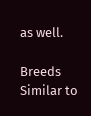as well.

Breeds Similar to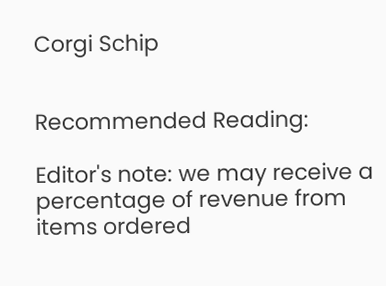Corgi Schip


Recommended Reading:

Editor's note: we may receive a percentage of revenue from items ordered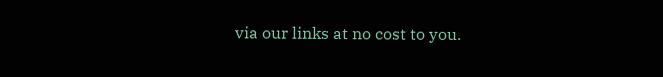via our links at no cost to you.